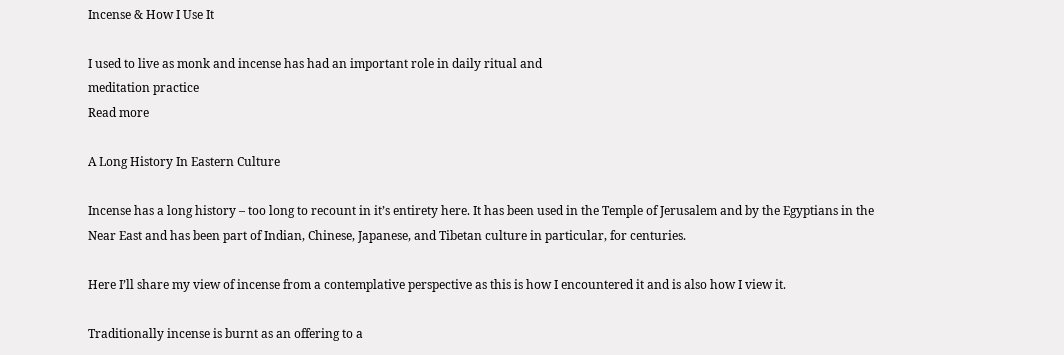Incense & How I Use It

I used to live as monk and incense has had an important role in daily ritual and
meditation practice
Read more

A Long History In Eastern Culture

Incense has a long history – too long to recount in it’s entirety here. It has been used in the Temple of Jerusalem and by the Egyptians in the Near East and has been part of Indian, Chinese, Japanese, and Tibetan culture in particular, for centuries.

Here I’ll share my view of incense from a contemplative perspective as this is how I encountered it and is also how I view it.

Traditionally incense is burnt as an offering to a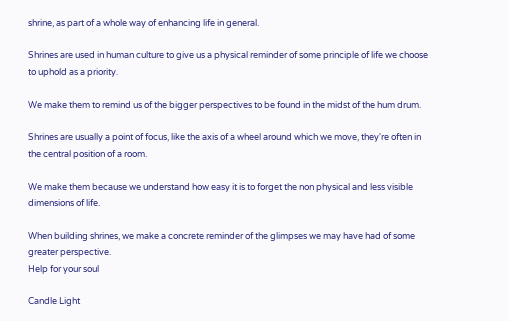shrine, as part of a whole way of enhancing life in general.

Shrines are used in human culture to give us a physical reminder of some principle of life we choose to uphold as a priority.

We make them to remind us of the bigger perspectives to be found in the midst of the hum drum.

Shrines are usually a point of focus, like the axis of a wheel around which we move, they're often in the central position of a room.

We make them because we understand how easy it is to forget the non physical and less visible dimensions of life.

When building shrines, we make a concrete reminder of the glimpses we may have had of some greater perspective.
Help for your soul

Candle Light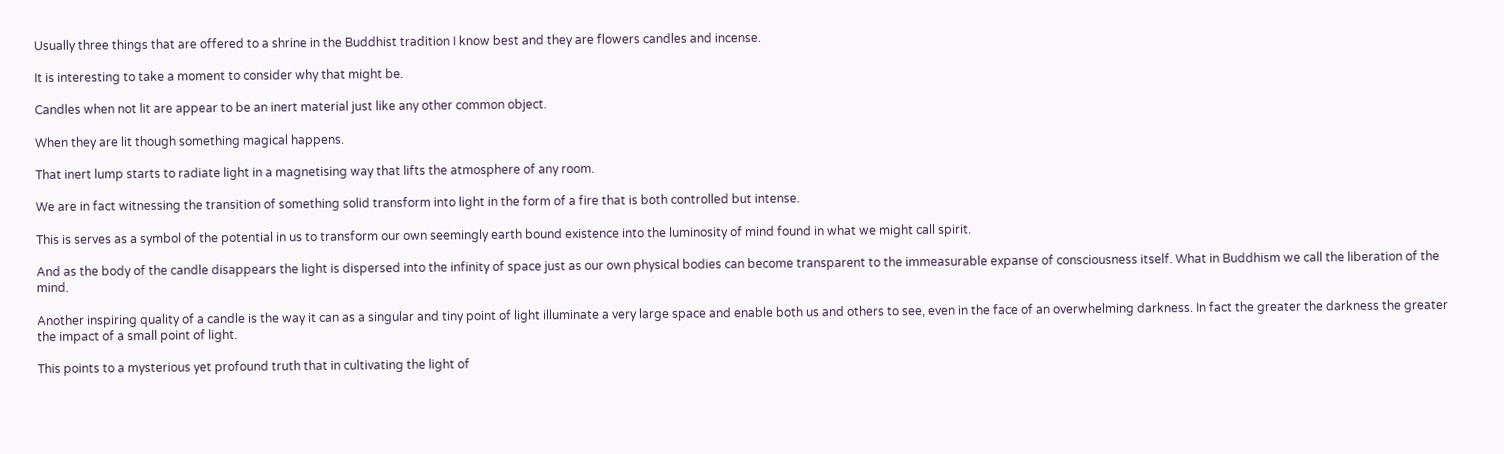Usually three things that are offered to a shrine in the Buddhist tradition I know best and they are flowers candles and incense.

It is interesting to take a moment to consider why that might be.

Candles when not lit are appear to be an inert material just like any other common object.

When they are lit though something magical happens.

That inert lump starts to radiate light in a magnetising way that lifts the atmosphere of any room.

We are in fact witnessing the transition of something solid transform into light in the form of a fire that is both controlled but intense.

This is serves as a symbol of the potential in us to transform our own seemingly earth bound existence into the luminosity of mind found in what we might call spirit.

And as the body of the candle disappears the light is dispersed into the infinity of space just as our own physical bodies can become transparent to the immeasurable expanse of consciousness itself. What in Buddhism we call the liberation of the mind.

Another inspiring quality of a candle is the way it can as a singular and tiny point of light illuminate a very large space and enable both us and others to see, even in the face of an overwhelming darkness. In fact the greater the darkness the greater the impact of a small point of light.

This points to a mysterious yet profound truth that in cultivating the light of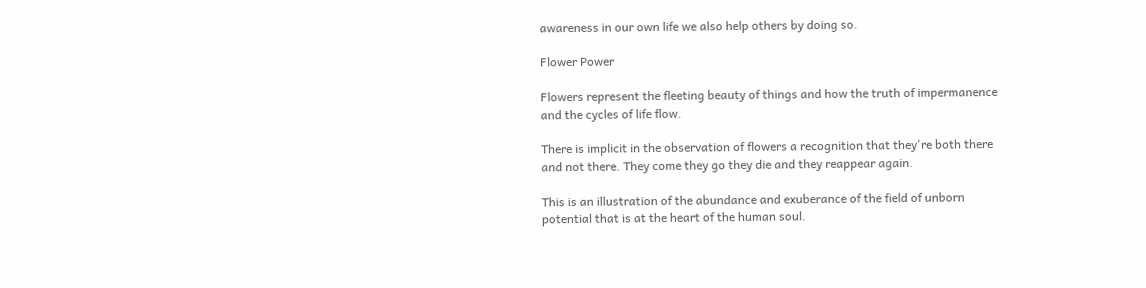awareness in our own life we also help others by doing so.

Flower Power

Flowers represent the fleeting beauty of things and how the truth of impermanence and the cycles of life flow.

There is implicit in the observation of flowers a recognition that they're both there and not there. They come they go they die and they reappear again.

This is an illustration of the abundance and exuberance of the field of unborn potential that is at the heart of the human soul.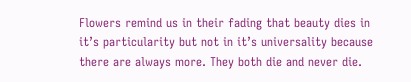Flowers remind us in their fading that beauty dies in it’s particularity but not in it’s universality because there are always more. They both die and never die.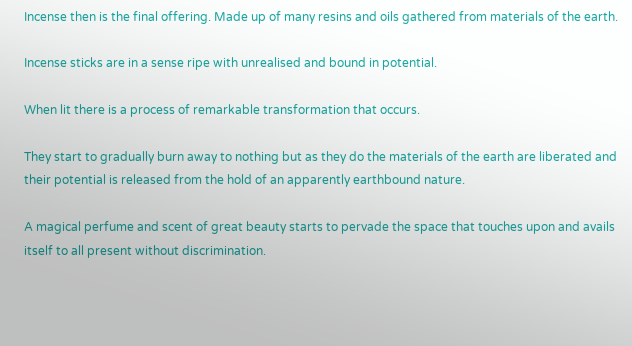Incense then is the final offering. Made up of many resins and oils gathered from materials of the earth.

Incense sticks are in a sense ripe with unrealised and bound in potential.

When lit there is a process of remarkable transformation that occurs.

They start to gradually burn away to nothing but as they do the materials of the earth are liberated and their potential is released from the hold of an apparently earthbound nature.

A magical perfume and scent of great beauty starts to pervade the space that touches upon and avails itself to all present without discrimination.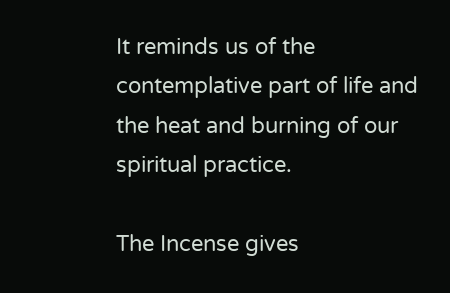It reminds us of the contemplative part of life and the heat and burning of our spiritual practice.

The Incense gives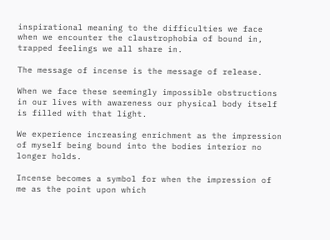inspirational meaning to the difficulties we face when we encounter the claustrophobia of bound in, trapped feelings we all share in.

The message of incense is the message of release.

When we face these seemingly impossible obstructions in our lives with awareness our physical body itself is filled with that light.

We experience increasing enrichment as the impression of myself being bound into the bodies interior no longer holds.

Incense becomes a symbol for when the impression of me as the point upon which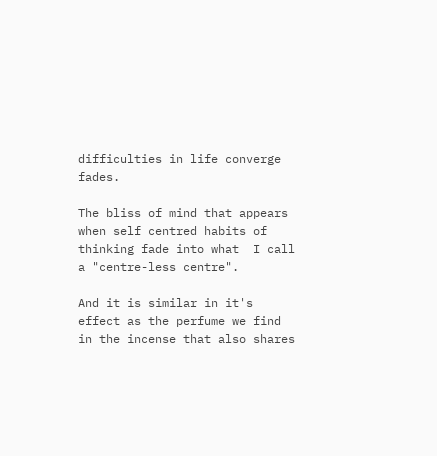difficulties in life converge fades.

The bliss of mind that appears when self centred habits of thinking fade into what  I call a "centre-less centre".

And it is similar in it's effect as the perfume we find in the incense that also shares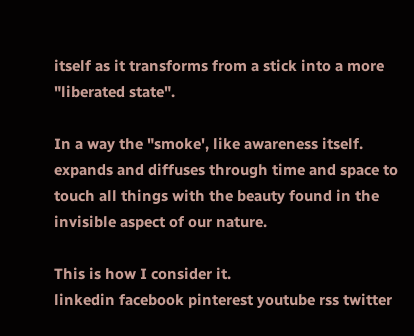itself as it transforms from a stick into a more "liberated state".

In a way the "smoke', like awareness itself. expands and diffuses through time and space to touch all things with the beauty found in the invisible aspect of our nature.

This is how I consider it.
linkedin facebook pinterest youtube rss twitter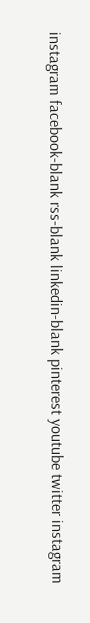instagram facebook-blank rss-blank linkedin-blank pinterest youtube twitter instagram